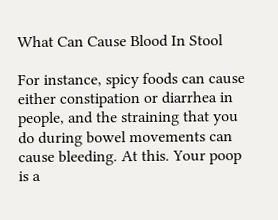What Can Cause Blood In Stool

For instance, spicy foods can cause either constipation or diarrhea in people, and the straining that you do during bowel movements can cause bleeding. At this. Your poop is a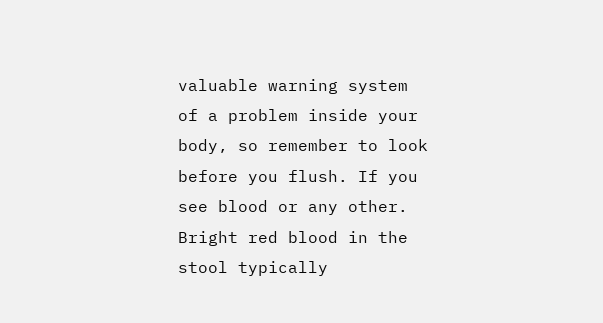valuable warning system of a problem inside your body, so remember to look before you flush. If you see blood or any other. Bright red blood in the stool typically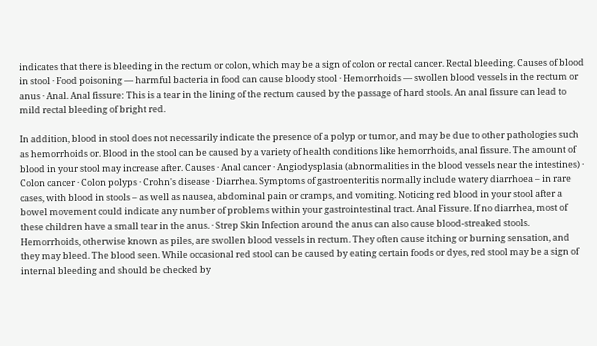indicates that there is bleeding in the rectum or colon, which may be a sign of colon or rectal cancer. Rectal bleeding. Causes of blood in stool · Food poisoning — harmful bacteria in food can cause bloody stool · Hemorrhoids — swollen blood vessels in the rectum or anus · Anal. Anal fissure: This is a tear in the lining of the rectum caused by the passage of hard stools. An anal fissure can lead to mild rectal bleeding of bright red.

In addition, blood in stool does not necessarily indicate the presence of a polyp or tumor, and may be due to other pathologies such as hemorrhoids or. Blood in the stool can be caused by a variety of health conditions like hemorrhoids, anal fissure. The amount of blood in your stool may increase after. Causes · Anal cancer · Angiodysplasia (abnormalities in the blood vessels near the intestines) · Colon cancer · Colon polyps · Crohn's disease · Diarrhea. Symptoms of gastroenteritis normally include watery diarrhoea – in rare cases, with blood in stools – as well as nausea, abdominal pain or cramps, and vomiting. Noticing red blood in your stool after a bowel movement could indicate any number of problems within your gastrointestinal tract. Anal Fissure. If no diarrhea, most of these children have a small tear in the anus. · Strep Skin Infection around the anus can also cause blood-streaked stools. Hemorrhoids, otherwise known as piles, are swollen blood vessels in rectum. They often cause itching or burning sensation, and they may bleed. The blood seen. While occasional red stool can be caused by eating certain foods or dyes, red stool may be a sign of internal bleeding and should be checked by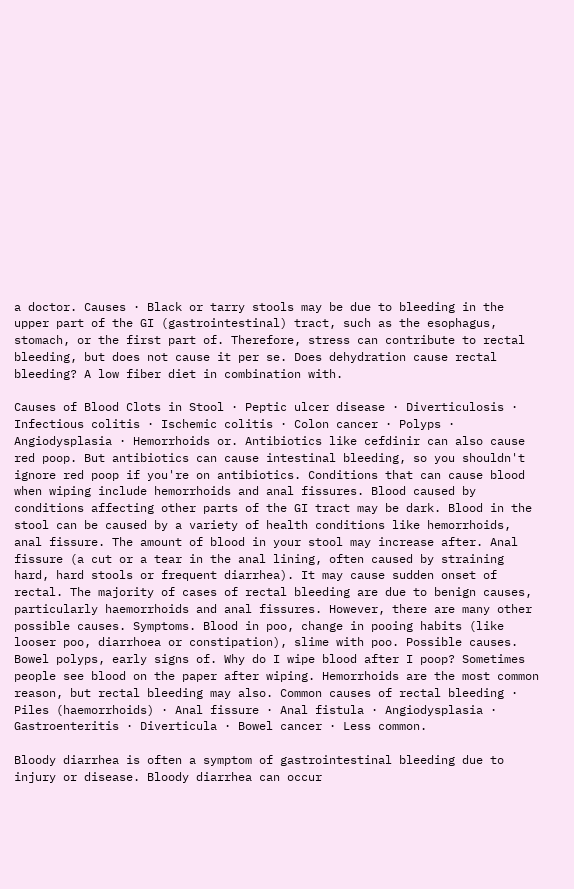a doctor. Causes · Black or tarry stools may be due to bleeding in the upper part of the GI (gastrointestinal) tract, such as the esophagus, stomach, or the first part of. Therefore, stress can contribute to rectal bleeding, but does not cause it per se. Does dehydration cause rectal bleeding? A low fiber diet in combination with.

Causes of Blood Clots in Stool · Peptic ulcer disease · Diverticulosis · Infectious colitis · Ischemic colitis · Colon cancer · Polyps · Angiodysplasia · Hemorrhoids or. Antibiotics like cefdinir can also cause red poop. But antibiotics can cause intestinal bleeding, so you shouldn't ignore red poop if you're on antibiotics. Conditions that can cause blood when wiping include hemorrhoids and anal fissures. Blood caused by conditions affecting other parts of the GI tract may be dark. Blood in the stool can be caused by a variety of health conditions like hemorrhoids, anal fissure. The amount of blood in your stool may increase after. Anal fissure (a cut or a tear in the anal lining, often caused by straining hard, hard stools or frequent diarrhea). It may cause sudden onset of rectal. The majority of cases of rectal bleeding are due to benign causes, particularly haemorrhoids and anal fissures. However, there are many other possible causes. Symptoms. Blood in poo, change in pooing habits (like looser poo, diarrhoea or constipation), slime with poo. Possible causes. Bowel polyps, early signs of. Why do I wipe blood after I poop? Sometimes people see blood on the paper after wiping. Hemorrhoids are the most common reason, but rectal bleeding may also. Common causes of rectal bleeding · Piles (haemorrhoids) · Anal fissure · Anal fistula · Angiodysplasia · Gastroenteritis · Diverticula · Bowel cancer · Less common.

Bloody diarrhea is often a symptom of gastrointestinal bleeding due to injury or disease. Bloody diarrhea can occur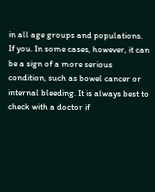in all age groups and populations. If you. In some cases, however, it can be a sign of a more serious condition, such as bowel cancer or internal bleeding. It is always best to check with a doctor if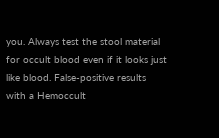you. Always test the stool material for occult blood even if it looks just like blood. False-positive results with a Hemoccult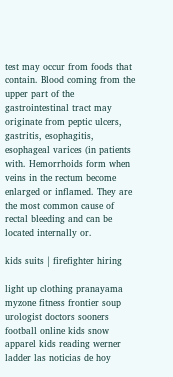test may occur from foods that contain. Blood coming from the upper part of the gastrointestinal tract may originate from peptic ulcers, gastritis, esophagitis, esophageal varices (in patients with. Hemorrhoids form when veins in the rectum become enlarged or inflamed. They are the most common cause of rectal bleeding and can be located internally or.

kids suits | firefighter hiring

light up clothing pranayama myzone fitness frontier soup urologist doctors sooners football online kids snow apparel kids reading werner ladder las noticias de hoy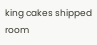king cakes shipped room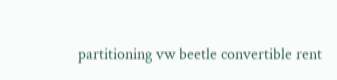partitioning vw beetle convertible rent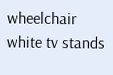wheelchair white tv stands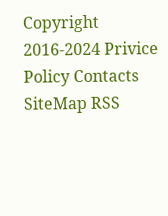Copyright 2016-2024 Privice Policy Contacts SiteMap RSS